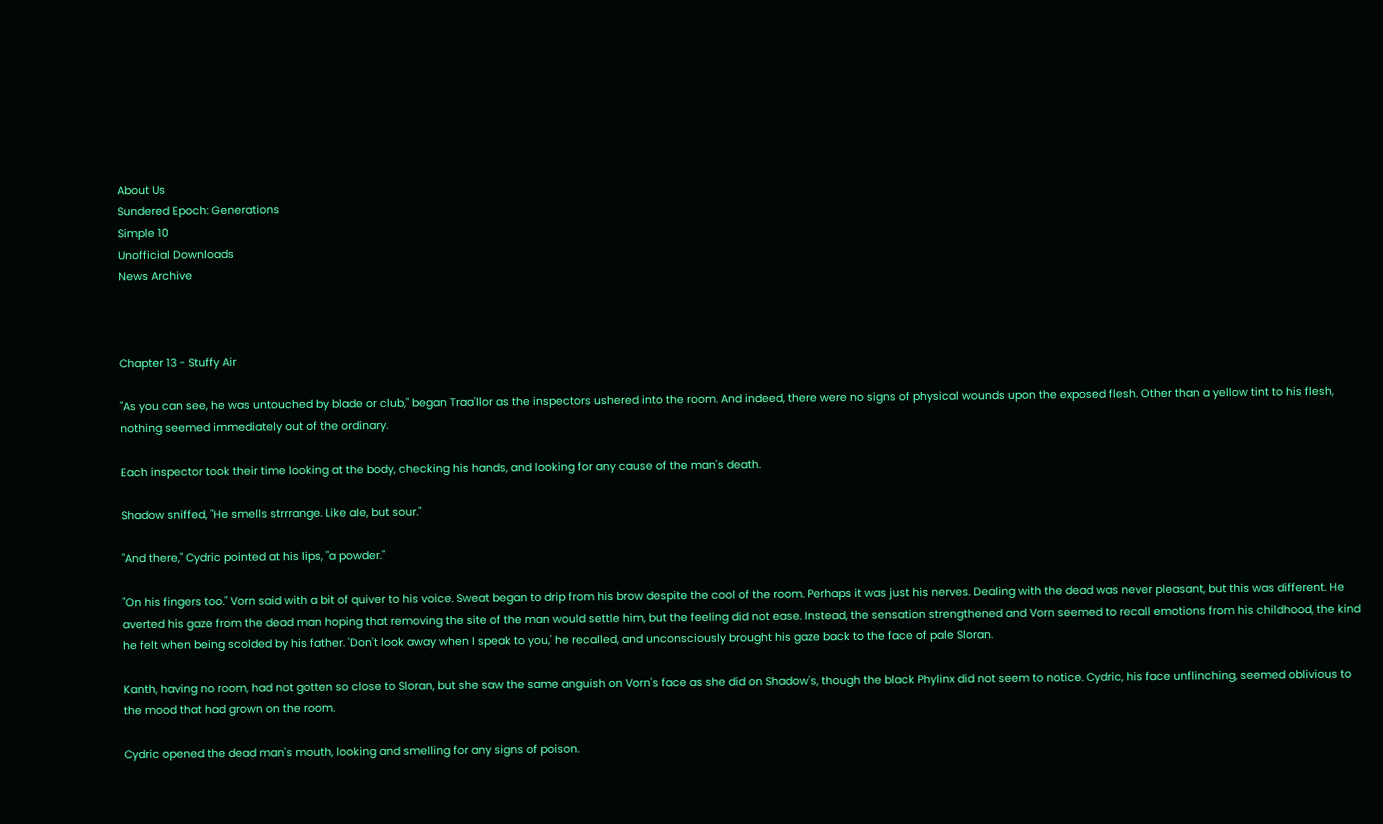About Us
Sundered Epoch: Generations
Simple 10
Unofficial Downloads
News Archive



Chapter 13 - Stuffy Air

"As you can see, he was untouched by blade or club," began Traa'llor as the inspectors ushered into the room. And indeed, there were no signs of physical wounds upon the exposed flesh. Other than a yellow tint to his flesh, nothing seemed immediately out of the ordinary.

Each inspector took their time looking at the body, checking his hands, and looking for any cause of the man's death.

Shadow sniffed, "He smells strrrange. Like ale, but sour."

"And there," Cydric pointed at his lips, "a powder."

"On his fingers too." Vorn said with a bit of quiver to his voice. Sweat began to drip from his brow despite the cool of the room. Perhaps it was just his nerves. Dealing with the dead was never pleasant, but this was different. He averted his gaze from the dead man hoping that removing the site of the man would settle him, but the feeling did not ease. Instead, the sensation strengthened and Vorn seemed to recall emotions from his childhood, the kind he felt when being scolded by his father. 'Don't look away when I speak to you,' he recalled, and unconsciously brought his gaze back to the face of pale Sloran.

Kanth, having no room, had not gotten so close to Sloran, but she saw the same anguish on Vorn's face as she did on Shadow's, though the black Phylinx did not seem to notice. Cydric, his face unflinching, seemed oblivious to the mood that had grown on the room.

Cydric opened the dead man's mouth, looking and smelling for any signs of poison.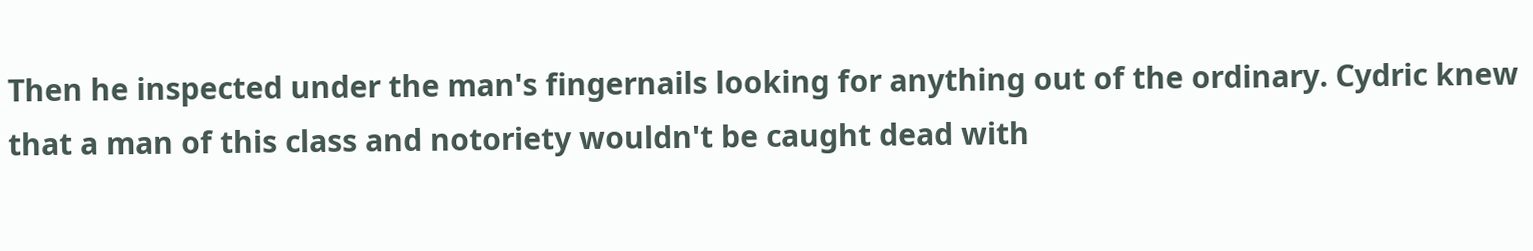Then he inspected under the man's fingernails looking for anything out of the ordinary. Cydric knew that a man of this class and notoriety wouldn't be caught dead with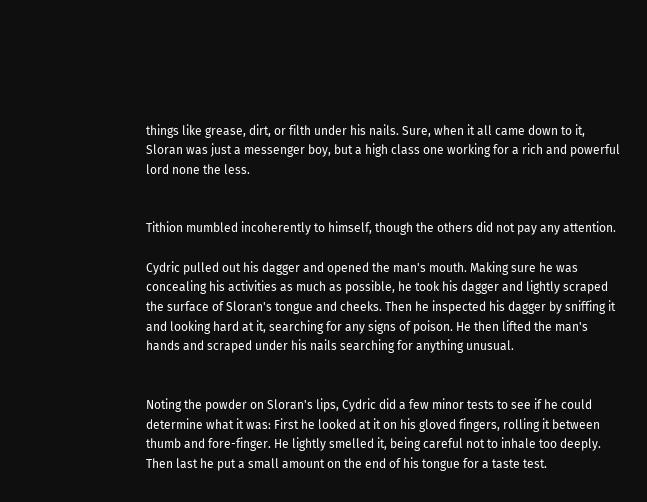things like grease, dirt, or filth under his nails. Sure, when it all came down to it, Sloran was just a messenger boy, but a high class one working for a rich and powerful lord none the less.


Tithion mumbled incoherently to himself, though the others did not pay any attention.

Cydric pulled out his dagger and opened the man's mouth. Making sure he was concealing his activities as much as possible, he took his dagger and lightly scraped the surface of Sloran's tongue and cheeks. Then he inspected his dagger by sniffing it and looking hard at it, searching for any signs of poison. He then lifted the man's hands and scraped under his nails searching for anything unusual.


Noting the powder on Sloran's lips, Cydric did a few minor tests to see if he could determine what it was: First he looked at it on his gloved fingers, rolling it between thumb and fore-finger. He lightly smelled it, being careful not to inhale too deeply. Then last he put a small amount on the end of his tongue for a taste test.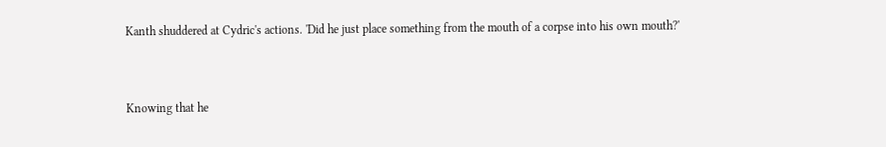Kanth shuddered at Cydric's actions. 'Did he just place something from the mouth of a corpse into his own mouth?'


Knowing that he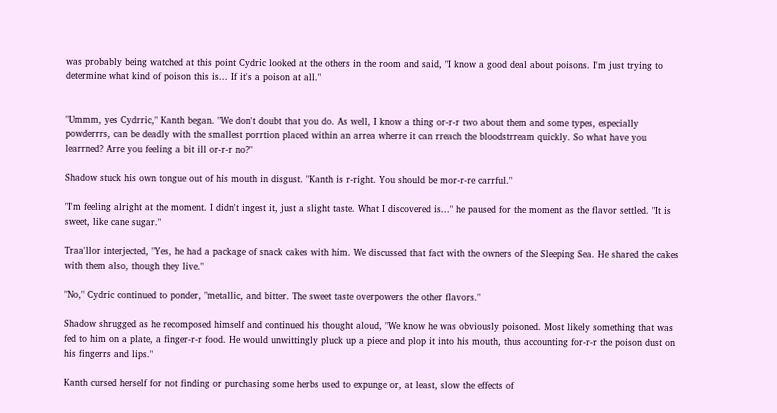was probably being watched at this point Cydric looked at the others in the room and said, "I know a good deal about poisons. I'm just trying to determine what kind of poison this is... If it's a poison at all."


"Ummm, yes Cydrric," Kanth began. "We don't doubt that you do. As well, I know a thing or-r-r two about them and some types, especially powderrrs, can be deadly with the smallest porrtion placed within an arrea wherre it can rreach the bloodstrream quickly. So what have you learrned? Arre you feeling a bit ill or-r-r no?"

Shadow stuck his own tongue out of his mouth in disgust. "Kanth is r-right. You should be mor-r-re carrful."

"I'm feeling alright at the moment. I didn't ingest it, just a slight taste. What I discovered is..." he paused for the moment as the flavor settled. "It is sweet, like cane sugar."

Traa'llor interjected, "Yes, he had a package of snack cakes with him. We discussed that fact with the owners of the Sleeping Sea. He shared the cakes with them also, though they live."

"No," Cydric continued to ponder, "metallic, and bitter. The sweet taste overpowers the other flavors."

Shadow shrugged as he recomposed himself and continued his thought aloud, "We know he was obviously poisoned. Most likely something that was fed to him on a plate, a finger-r-r food. He would unwittingly pluck up a piece and plop it into his mouth, thus accounting for-r-r the poison dust on his fingerrs and lips."

Kanth cursed herself for not finding or purchasing some herbs used to expunge or, at least, slow the effects of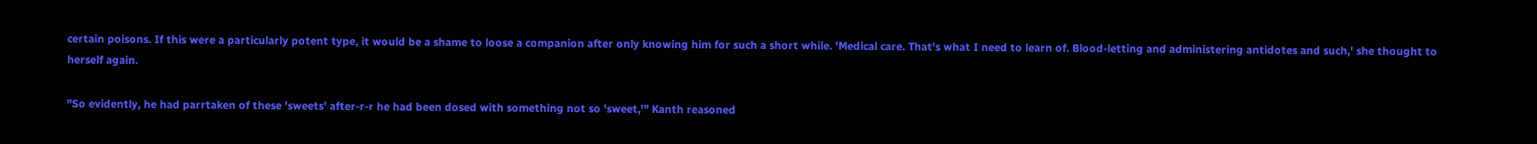certain poisons. If this were a particularly potent type, it would be a shame to loose a companion after only knowing him for such a short while. 'Medical care. That's what I need to learn of. Blood-letting and administering antidotes and such,' she thought to herself again.

"So evidently, he had parrtaken of these 'sweets' after-r-r he had been dosed with something not so 'sweet,'" Kanth reasoned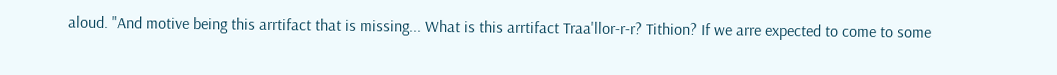aloud. "And motive being this arrtifact that is missing... What is this arrtifact Traa'llor-r-r? Tithion? If we arre expected to come to some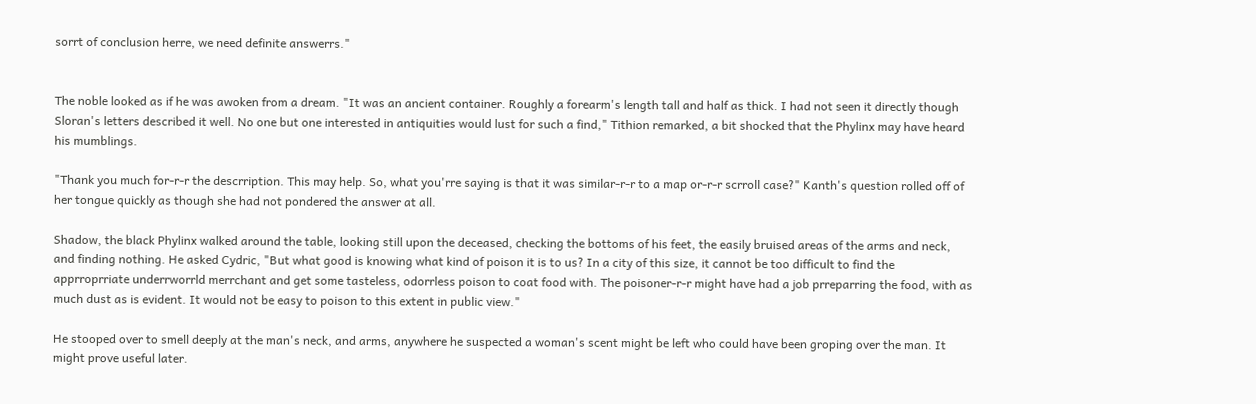sorrt of conclusion herre, we need definite answerrs."


The noble looked as if he was awoken from a dream. "It was an ancient container. Roughly a forearm's length tall and half as thick. I had not seen it directly though Sloran's letters described it well. No one but one interested in antiquities would lust for such a find," Tithion remarked, a bit shocked that the Phylinx may have heard his mumblings.

"Thank you much for-r-r the descrription. This may help. So, what you'rre saying is that it was similar-r-r to a map or-r-r scrroll case?" Kanth's question rolled off of her tongue quickly as though she had not pondered the answer at all.

Shadow, the black Phylinx walked around the table, looking still upon the deceased, checking the bottoms of his feet, the easily bruised areas of the arms and neck, and finding nothing. He asked Cydric, "But what good is knowing what kind of poison it is to us? In a city of this size, it cannot be too difficult to find the apprroprriate underrworrld merrchant and get some tasteless, odorrless poison to coat food with. The poisoner-r-r might have had a job prreparring the food, with as much dust as is evident. It would not be easy to poison to this extent in public view."

He stooped over to smell deeply at the man's neck, and arms, anywhere he suspected a woman's scent might be left who could have been groping over the man. It might prove useful later.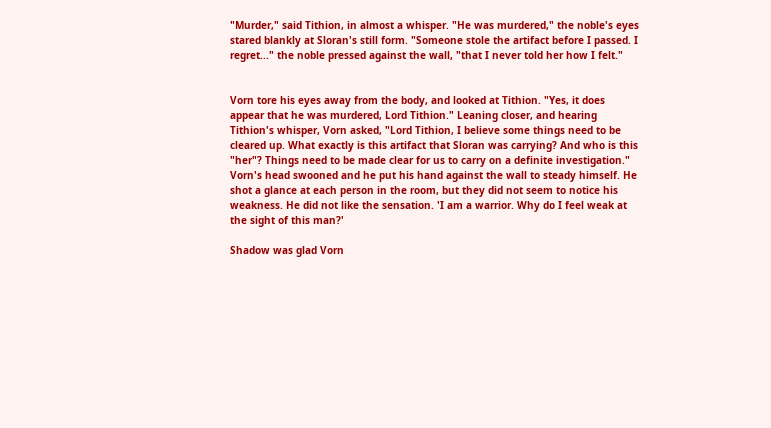"Murder," said Tithion, in almost a whisper. "He was murdered," the noble's eyes stared blankly at Sloran's still form. "Someone stole the artifact before I passed. I regret..." the noble pressed against the wall, "that I never told her how I felt."


Vorn tore his eyes away from the body, and looked at Tithion. "Yes, it does appear that he was murdered, Lord Tithion." Leaning closer, and hearing Tithion's whisper, Vorn asked, "Lord Tithion, I believe some things need to be cleared up. What exactly is this artifact that Sloran was carrying? And who is this "her"? Things need to be made clear for us to carry on a definite investigation." Vorn's head swooned and he put his hand against the wall to steady himself. He shot a glance at each person in the room, but they did not seem to notice his weakness. He did not like the sensation. 'I am a warrior. Why do I feel weak at the sight of this man?'

Shadow was glad Vorn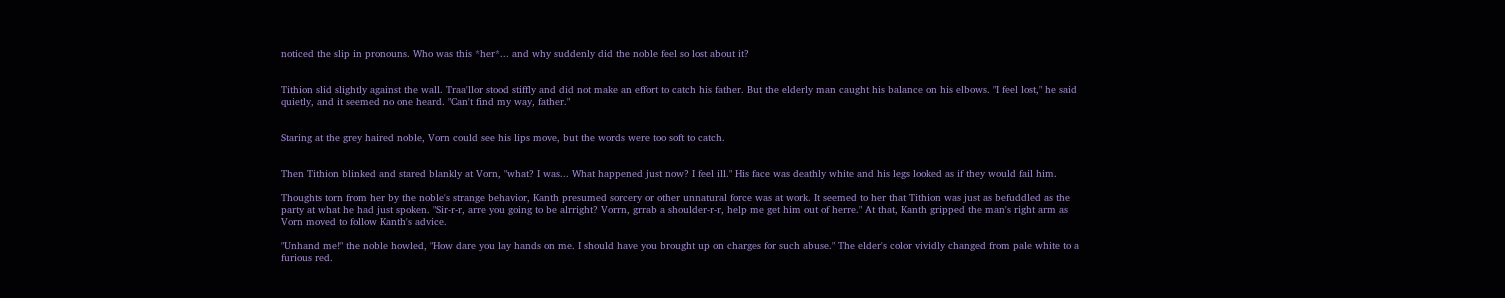noticed the slip in pronouns. Who was this *her*... and why suddenly did the noble feel so lost about it?


Tithion slid slightly against the wall. Traa'llor stood stiffly and did not make an effort to catch his father. But the elderly man caught his balance on his elbows. "I feel lost," he said quietly, and it seemed no one heard. "Can't find my way, father."


Staring at the grey haired noble, Vorn could see his lips move, but the words were too soft to catch.


Then Tithion blinked and stared blankly at Vorn, "what? I was... What happened just now? I feel ill." His face was deathly white and his legs looked as if they would fail him.

Thoughts torn from her by the noble's strange behavior, Kanth presumed sorcery or other unnatural force was at work. It seemed to her that Tithion was just as befuddled as the party at what he had just spoken. "Sir-r-r, arre you going to be alrright? Vorrn, grrab a shoulder-r-r, help me get him out of herre." At that, Kanth gripped the man's right arm as Vorn moved to follow Kanth's advice.

"Unhand me!" the noble howled, "How dare you lay hands on me. I should have you brought up on charges for such abuse." The elder's color vividly changed from pale white to a furious red.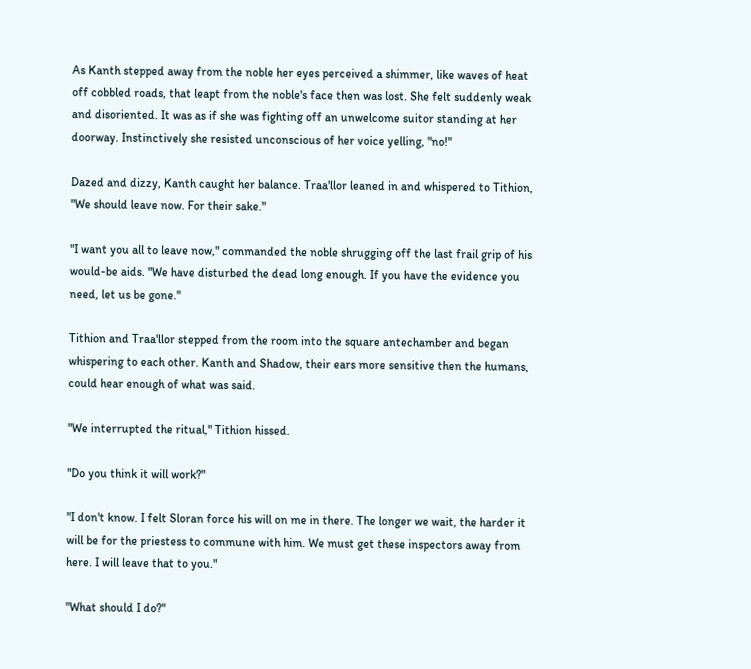As Kanth stepped away from the noble her eyes perceived a shimmer, like waves of heat off cobbled roads, that leapt from the noble's face then was lost. She felt suddenly weak and disoriented. It was as if she was fighting off an unwelcome suitor standing at her doorway. Instinctively she resisted unconscious of her voice yelling, "no!"

Dazed and dizzy, Kanth caught her balance. Traa'llor leaned in and whispered to Tithion, "We should leave now. For their sake."

"I want you all to leave now," commanded the noble shrugging off the last frail grip of his would-be aids. "We have disturbed the dead long enough. If you have the evidence you need, let us be gone."

Tithion and Traa'llor stepped from the room into the square antechamber and began whispering to each other. Kanth and Shadow, their ears more sensitive then the humans, could hear enough of what was said.

"We interrupted the ritual," Tithion hissed.

"Do you think it will work?"

"I don't know. I felt Sloran force his will on me in there. The longer we wait, the harder it will be for the priestess to commune with him. We must get these inspectors away from here. I will leave that to you."

"What should I do?"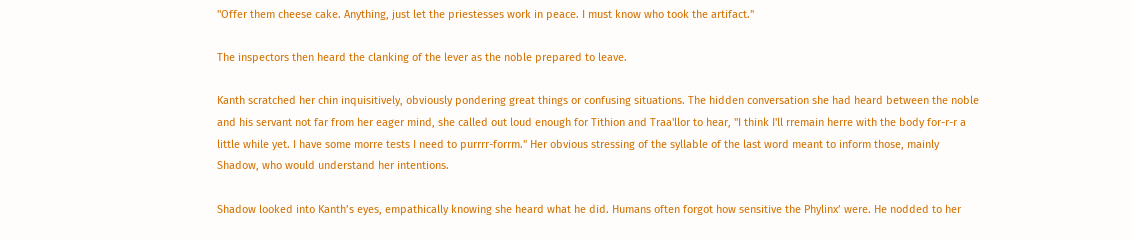"Offer them cheese cake. Anything, just let the priestesses work in peace. I must know who took the artifact."

The inspectors then heard the clanking of the lever as the noble prepared to leave.

Kanth scratched her chin inquisitively, obviously pondering great things or confusing situations. The hidden conversation she had heard between the noble and his servant not far from her eager mind, she called out loud enough for Tithion and Traa'llor to hear, "I think I'll rremain herre with the body for-r-r a little while yet. I have some morre tests I need to purrrr-forrm." Her obvious stressing of the syllable of the last word meant to inform those, mainly Shadow, who would understand her intentions.

Shadow looked into Kanth’s eyes, empathically knowing she heard what he did. Humans often forgot how sensitive the Phylinx’ were. He nodded to her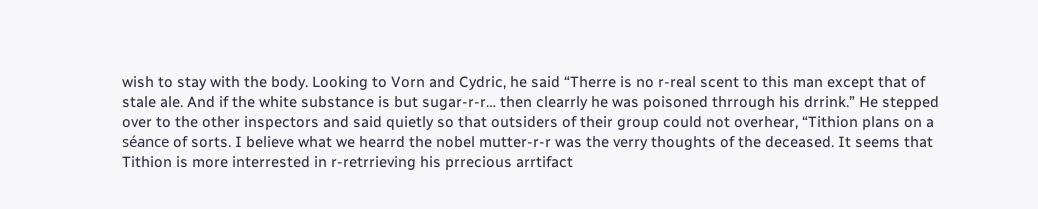wish to stay with the body. Looking to Vorn and Cydric, he said “Therre is no r-real scent to this man except that of stale ale. And if the white substance is but sugar-r-r… then clearrly he was poisoned thrrough his drrink.” He stepped over to the other inspectors and said quietly so that outsiders of their group could not overhear, “Tithion plans on a séance of sorts. I believe what we hearrd the nobel mutter-r-r was the verry thoughts of the deceased. It seems that Tithion is more interrested in r-retrrieving his prrecious arrtifact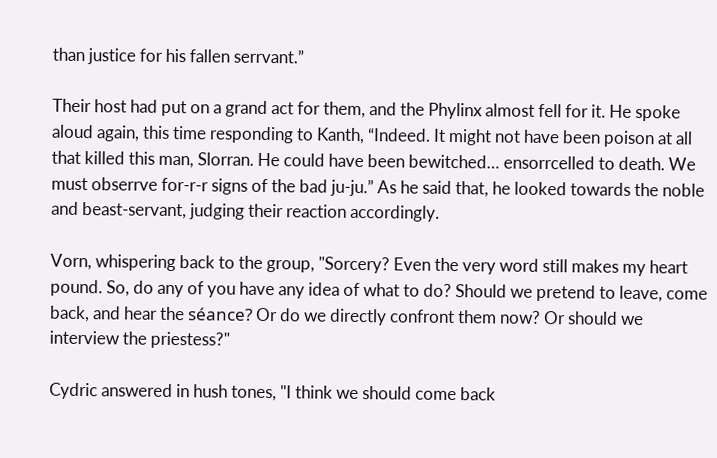than justice for his fallen serrvant.”

Their host had put on a grand act for them, and the Phylinx almost fell for it. He spoke aloud again, this time responding to Kanth, “Indeed. It might not have been poison at all that killed this man, Slorran. He could have been bewitched… ensorrcelled to death. We must obserrve for-r-r signs of the bad ju-ju.” As he said that, he looked towards the noble and beast-servant, judging their reaction accordingly.

Vorn, whispering back to the group, "Sorcery? Even the very word still makes my heart pound. So, do any of you have any idea of what to do? Should we pretend to leave, come back, and hear the séance? Or do we directly confront them now? Or should we interview the priestess?"

Cydric answered in hush tones, "I think we should come back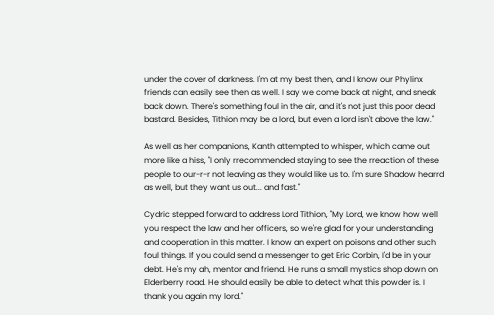under the cover of darkness. I'm at my best then, and I know our Phylinx friends can easily see then as well. I say we come back at night, and sneak back down. There's something foul in the air, and it's not just this poor dead bastard. Besides, Tithion may be a lord, but even a lord isn't above the law."

As well as her companions, Kanth attempted to whisper, which came out more like a hiss, "I only rrecommended staying to see the rreaction of these people to our-r-r not leaving as they would like us to. I'm sure Shadow hearrd as well, but they want us out... and fast."

Cydric stepped forward to address Lord Tithion, "My Lord, we know how well you respect the law and her officers, so we're glad for your understanding and cooperation in this matter. I know an expert on poisons and other such foul things. If you could send a messenger to get Eric Corbin, I'd be in your debt. He's my ah, mentor and friend. He runs a small mystics shop down on Elderberry road. He should easily be able to detect what this powder is. I thank you again my lord."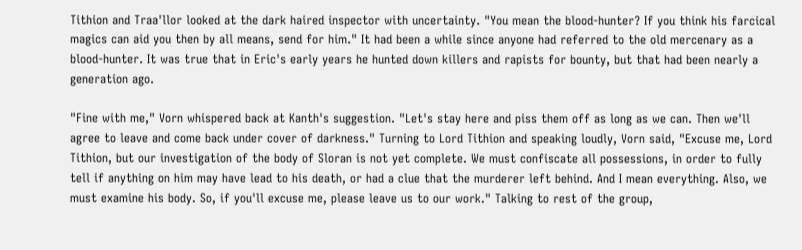Tithion and Traa'llor looked at the dark haired inspector with uncertainty. "You mean the blood-hunter? If you think his farcical magics can aid you then by all means, send for him." It had been a while since anyone had referred to the old mercenary as a blood-hunter. It was true that in Eric's early years he hunted down killers and rapists for bounty, but that had been nearly a generation ago.

"Fine with me," Vorn whispered back at Kanth's suggestion. "Let's stay here and piss them off as long as we can. Then we'll agree to leave and come back under cover of darkness." Turning to Lord Tithion and speaking loudly, Vorn said, "Excuse me, Lord Tithion, but our investigation of the body of Sloran is not yet complete. We must confiscate all possessions, in order to fully tell if anything on him may have lead to his death, or had a clue that the murderer left behind. And I mean everything. Also, we must examine his body. So, if you'll excuse me, please leave us to our work." Talking to rest of the group,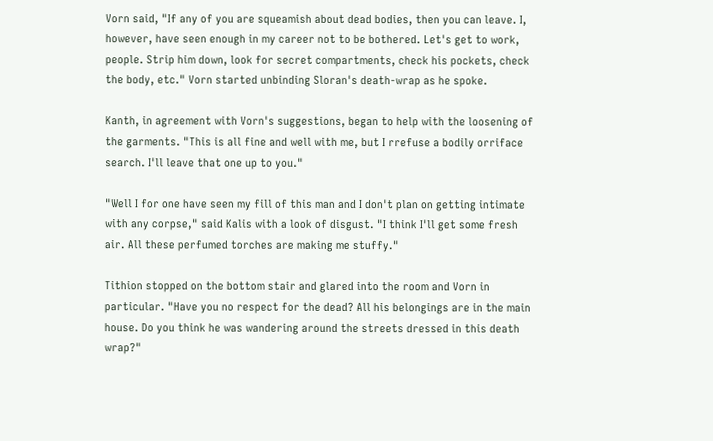Vorn said, "If any of you are squeamish about dead bodies, then you can leave. I, however, have seen enough in my career not to be bothered. Let's get to work, people. Strip him down, look for secret compartments, check his pockets, check the body, etc." Vorn started unbinding Sloran's death-wrap as he spoke.

Kanth, in agreement with Vorn's suggestions, began to help with the loosening of the garments. "This is all fine and well with me, but I rrefuse a bodily orriface search. I'll leave that one up to you."

"Well I for one have seen my fill of this man and I don't plan on getting intimate with any corpse," said Kalis with a look of disgust. "I think I'll get some fresh air. All these perfumed torches are making me stuffy."

Tithion stopped on the bottom stair and glared into the room and Vorn in particular. "Have you no respect for the dead? All his belongings are in the main house. Do you think he was wandering around the streets dressed in this death wrap?"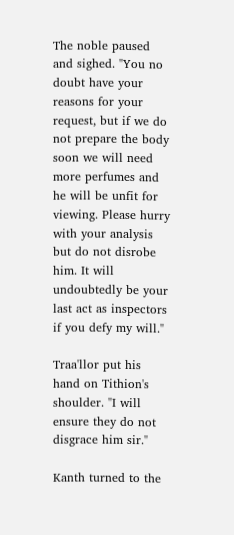The noble paused and sighed. "You no doubt have your reasons for your request, but if we do not prepare the body soon we will need more perfumes and he will be unfit for viewing. Please hurry with your analysis but do not disrobe him. It will undoubtedly be your last act as inspectors if you defy my will."

Traa'llor put his hand on Tithion's shoulder. "I will ensure they do not disgrace him sir."

Kanth turned to the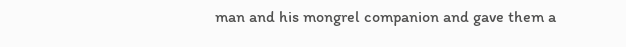man and his mongrel companion and gave them a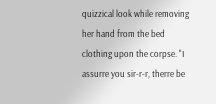quizzical look while removing her hand from the bed clothing upon the corpse. "I assurre you sir-r-r, therre be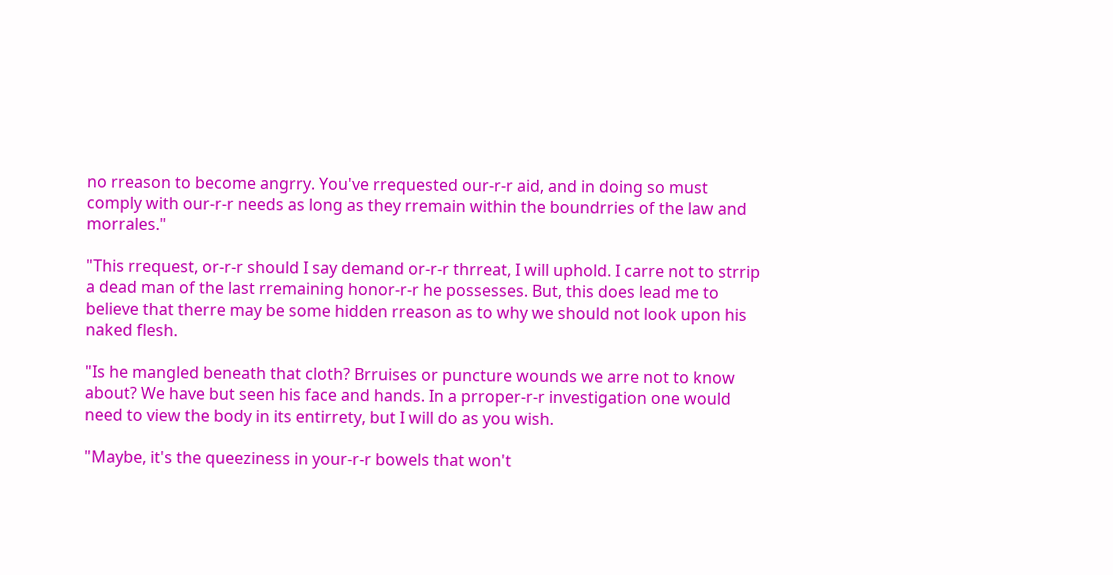no rreason to become angrry. You've rrequested our-r-r aid, and in doing so must comply with our-r-r needs as long as they rremain within the boundrries of the law and morrales."

"This rrequest, or-r-r should I say demand or-r-r thrreat, I will uphold. I carre not to strrip a dead man of the last rremaining honor-r-r he possesses. But, this does lead me to believe that therre may be some hidden rreason as to why we should not look upon his naked flesh.

"Is he mangled beneath that cloth? Brruises or puncture wounds we arre not to know about? We have but seen his face and hands. In a prroper-r-r investigation one would need to view the body in its entirrety, but I will do as you wish.

"Maybe, it's the queeziness in your-r-r bowels that won't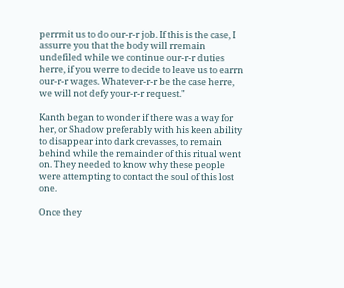perrmit us to do our-r-r job. If this is the case, I assurre you that the body will rremain undefiled while we continue our-r-r duties herre, if you werre to decide to leave us to earrn our-r-r wages. Whatever-r-r be the case herre, we will not defy your-r-r request."

Kanth began to wonder if there was a way for her, or Shadow preferably with his keen ability to disappear into dark crevasses, to remain behind while the remainder of this ritual went on. They needed to know why these people were attempting to contact the soul of this lost one.

Once they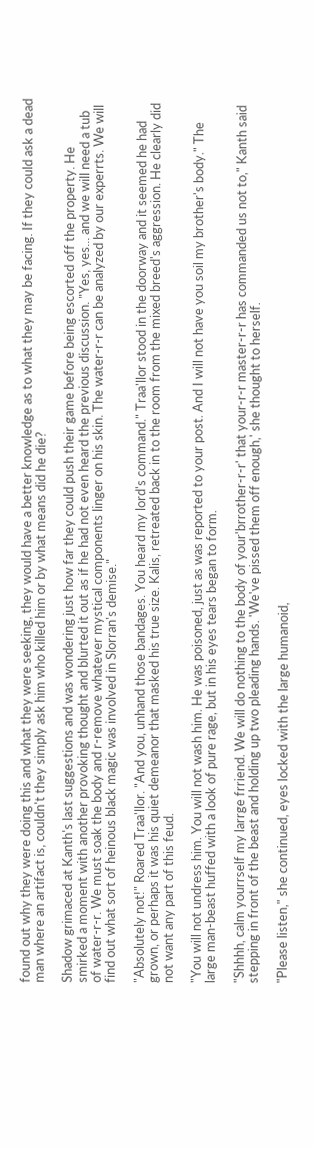found out why they were doing this and what they were seeking, they would have a better knowledge as to what they may be facing. If they could ask a dead man where an artifact is, couldn't they simply ask him who killed him or by what means did he die?

Shadow grimaced at Kanth's last suggestions and was wondering just how far they could push their game before being escorted off the property. He smirked a moment with another provoking thought and blurted it out as if he had not even heard the previous discussion. "Yes, yes... and we will need a tub of water-r-r. We must soak the body and r-remove whatever mystical components linger on his skin. The water-r-r can be analyzed by our experrts. We will find out what sort of heinous black magic was involved in Slorran's demise."

"Absolutely not!" Roared Traa'llor. "And you, unhand those bandages. You heard my lord's command." Traa'llor stood in the doorway and it seemed he had grown, or perhaps it was his quiet demeanor that masked his true size. Kalis, retreated back in to the room from the mixed breed's aggression. He clearly did not want any part of this feud.

"You will not undress him. You will not wash him. He was poisoned, just as was reported to your post. And I will not have you soil my brother's body." The large man-beast huffed with a look of pure rage, but in his eyes tears began to form.

"Shhhh, calm yourrself my larrge frriend. We will do nothing to the body of your'brrother-r-r' that your-r-r master-r-r has commanded us not to," Kanth said stepping in front of the beast and holding up two pleading hands. 'We've pissed them off enough,' she thought to herself.

"Please listen," she continued, eyes locked with the large humanoid,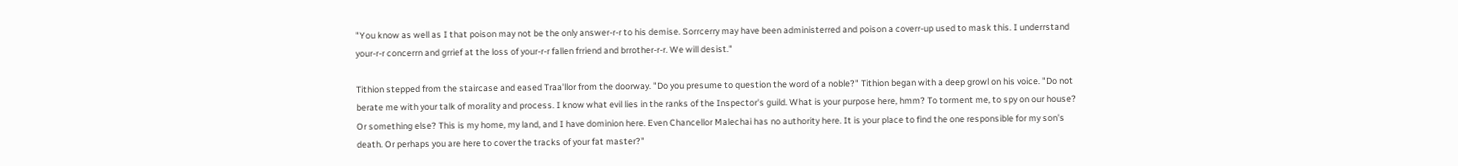"You know as well as I that poison may not be the only answer-r-r to his demise. Sorrcerry may have been administerred and poison a coverr-up used to mask this. I underrstand your-r-r concerrn and grrief at the loss of your-r-r fallen frriend and brrother-r-r. We will desist."

Tithion stepped from the staircase and eased Traa'llor from the doorway. "Do you presume to question the word of a noble?" Tithion began with a deep growl on his voice. "Do not berate me with your talk of morality and process. I know what evil lies in the ranks of the Inspector's guild. What is your purpose here, hmm? To torment me, to spy on our house? Or something else? This is my home, my land, and I have dominion here. Even Chancellor Malechai has no authority here. It is your place to find the one responsible for my son's death. Or perhaps you are here to cover the tracks of your fat master?"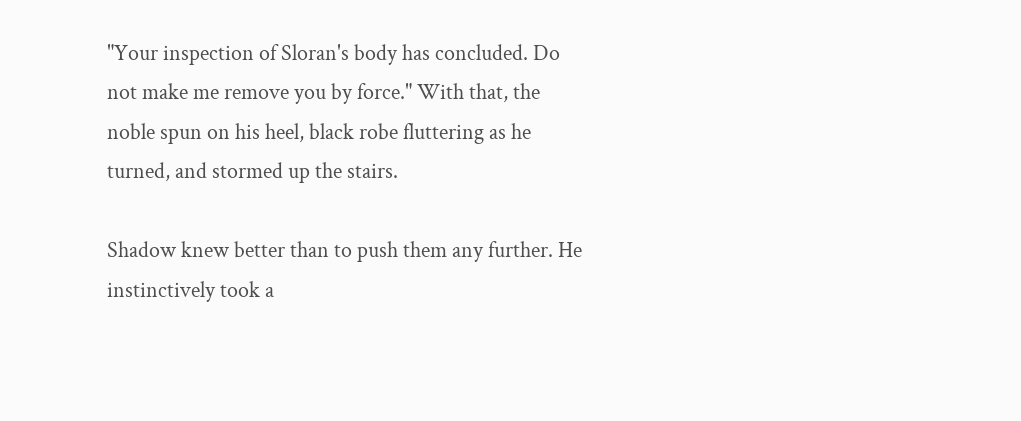"Your inspection of Sloran's body has concluded. Do not make me remove you by force." With that, the noble spun on his heel, black robe fluttering as he turned, and stormed up the stairs.

Shadow knew better than to push them any further. He instinctively took a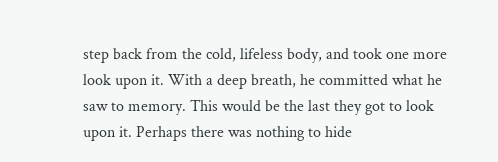step back from the cold, lifeless body, and took one more look upon it. With a deep breath, he committed what he saw to memory. This would be the last they got to look upon it. Perhaps there was nothing to hide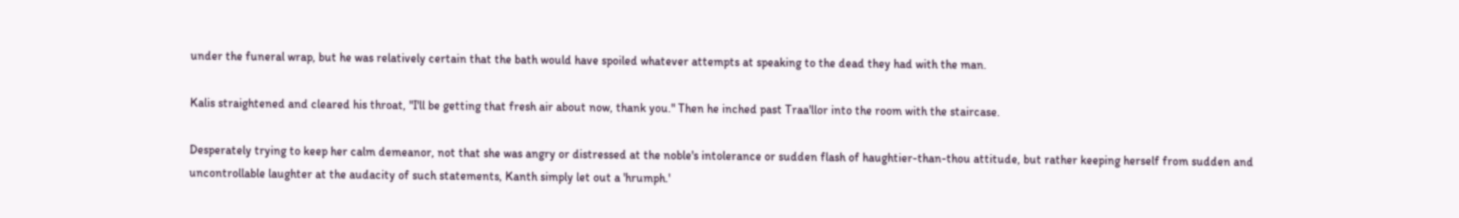under the funeral wrap, but he was relatively certain that the bath would have spoiled whatever attempts at speaking to the dead they had with the man.

Kalis straightened and cleared his throat, "I'll be getting that fresh air about now, thank you." Then he inched past Traa'llor into the room with the staircase.

Desperately trying to keep her calm demeanor, not that she was angry or distressed at the noble's intolerance or sudden flash of haughtier-than-thou attitude, but rather keeping herself from sudden and uncontrollable laughter at the audacity of such statements, Kanth simply let out a 'hrumph.'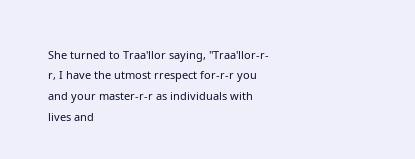She turned to Traa'llor saying, "Traa'llor-r-r, I have the utmost rrespect for-r-r you and your master-r-r as individuals with lives and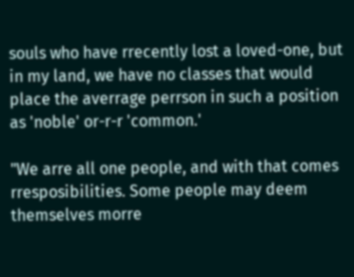souls who have rrecently lost a loved-one, but in my land, we have no classes that would place the averrage perrson in such a position as 'noble' or-r-r 'common.'

"We arre all one people, and with that comes rresposibilities. Some people may deem themselves morre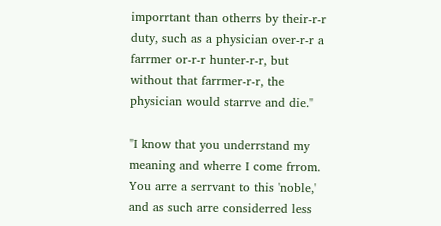imporrtant than otherrs by their-r-r duty, such as a physician over-r-r a farrmer or-r-r hunter-r-r, but without that farrmer-r-r, the physician would starrve and die."

"I know that you underrstand my meaning and wherre I come frrom. You arre a serrvant to this 'noble,' and as such arre considerred less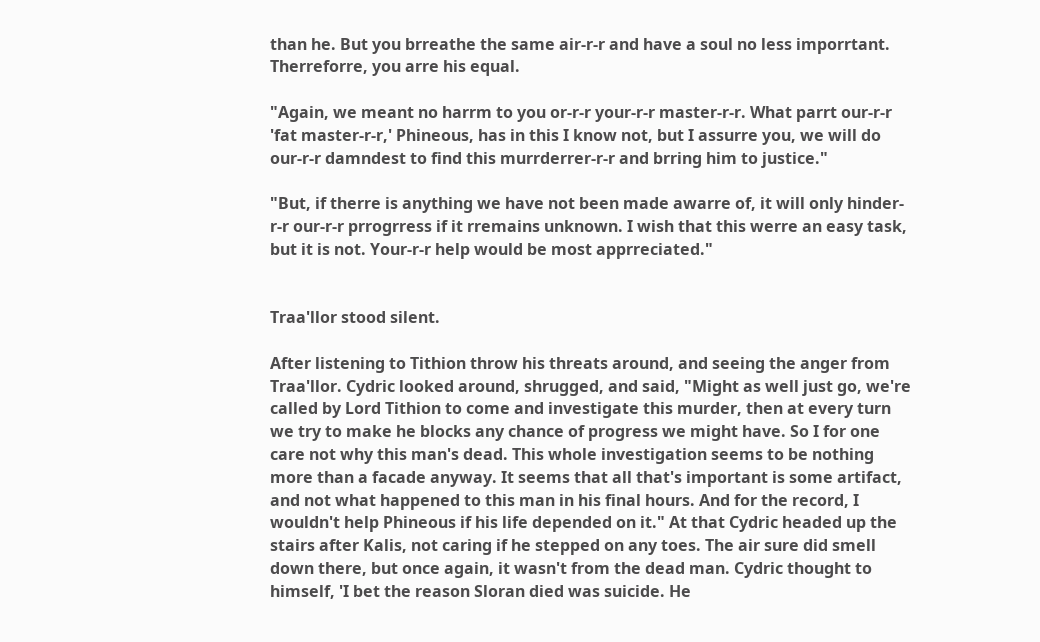than he. But you brreathe the same air-r-r and have a soul no less imporrtant. Therreforre, you arre his equal.

"Again, we meant no harrm to you or-r-r your-r-r master-r-r. What parrt our-r-r 'fat master-r-r,' Phineous, has in this I know not, but I assurre you, we will do our-r-r damndest to find this murrderrer-r-r and brring him to justice."

"But, if therre is anything we have not been made awarre of, it will only hinder-r-r our-r-r prrogrress if it rremains unknown. I wish that this werre an easy task, but it is not. Your-r-r help would be most apprreciated."


Traa'llor stood silent.

After listening to Tithion throw his threats around, and seeing the anger from Traa'llor. Cydric looked around, shrugged, and said, "Might as well just go, we're called by Lord Tithion to come and investigate this murder, then at every turn we try to make he blocks any chance of progress we might have. So I for one care not why this man's dead. This whole investigation seems to be nothing more than a facade anyway. It seems that all that's important is some artifact, and not what happened to this man in his final hours. And for the record, I wouldn't help Phineous if his life depended on it." At that Cydric headed up the stairs after Kalis, not caring if he stepped on any toes. The air sure did smell down there, but once again, it wasn't from the dead man. Cydric thought to himself, 'I bet the reason Sloran died was suicide. He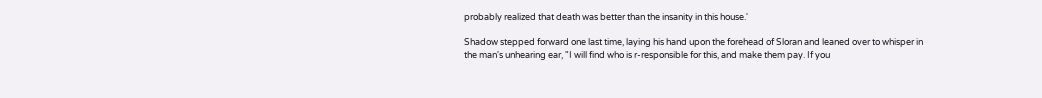probably realized that death was better than the insanity in this house.'

Shadow stepped forward one last time, laying his hand upon the forehead of Sloran and leaned over to whisper in the man's unhearing ear, "I will find who is r-responsible for this, and make them pay. If you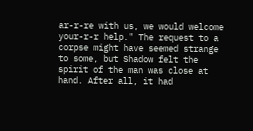ar-r-re with us, we would welcome your-r-r help." The request to a corpse might have seemed strange to some, but Shadow felt the spirit of the man was close at hand. After all, it had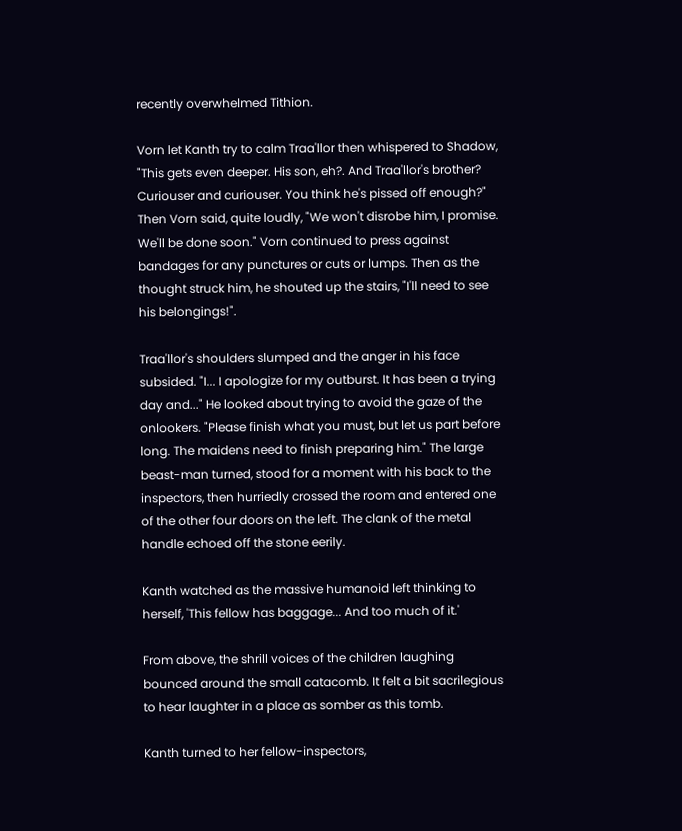recently overwhelmed Tithion.

Vorn let Kanth try to calm Traa'llor then whispered to Shadow, "This gets even deeper. His son, eh?. And Traa'llor's brother? Curiouser and curiouser. You think he's pissed off enough?" Then Vorn said, quite loudly, "We won't disrobe him, I promise. We'll be done soon." Vorn continued to press against bandages for any punctures or cuts or lumps. Then as the thought struck him, he shouted up the stairs, "I'll need to see his belongings!".

Traa'llor's shoulders slumped and the anger in his face subsided. "I... I apologize for my outburst. It has been a trying day and..." He looked about trying to avoid the gaze of the onlookers. "Please finish what you must, but let us part before long. The maidens need to finish preparing him." The large beast-man turned, stood for a moment with his back to the inspectors, then hurriedly crossed the room and entered one of the other four doors on the left. The clank of the metal handle echoed off the stone eerily.

Kanth watched as the massive humanoid left thinking to herself, 'This fellow has baggage... And too much of it.'

From above, the shrill voices of the children laughing bounced around the small catacomb. It felt a bit sacrilegious to hear laughter in a place as somber as this tomb.

Kanth turned to her fellow-inspectors,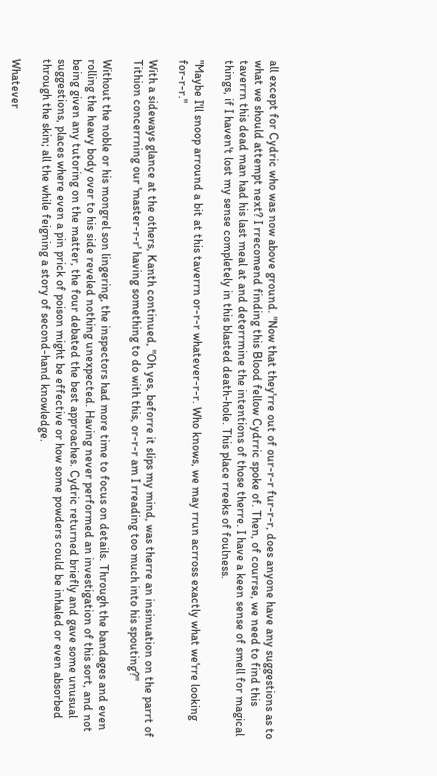all except for Cydric who was now above ground. "Now that they'rre out of our-r-r fur-r-r, does anyone have any suggestions as to what we should attempt next? I rrecomend finding this Blood fellow Cydrric spoke of. Then, of courrse, we need to find this taverrn this dead man had his last meal at and deterrmine the intentions of those therre. I have a keen sense of smell for magical things, if I haven't lost my sense completely in this blasted death-hole. This place rreeks of foulness.

"Maybe I'll snoop arround a bit at this taverrn or-r-r whatever-r-r. Who knows, we may rrun acrross exactly what we'rre looking for-r-r."

With a sideways glance at the others, Kanth continued, "Oh yes, beforre it slips my mind, was therre an insinuation on the parrt of Tithion concerrning our 'master-r-r' having something to do with this, or-r-r am I rreading too much into his spouting?"

Without the noble or his mongrel son lingering, the inspectors had more time to focus on details. Through the bandages and even rolling the heavy body over to his side reveled nothing unexpected. Having never performed an investigation of this sort, and not being given any tutoring on the matter, the four debated the best approaches. Cydric returned briefly and gave some unusual suggestions, places where even a pin prick of poison might be effective or how some powders could be inhaled or even absorbed through the skin; all the while feigning a story of second-hand knowledge.

Whatever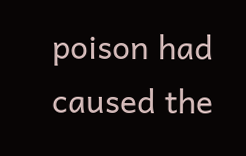poison had caused the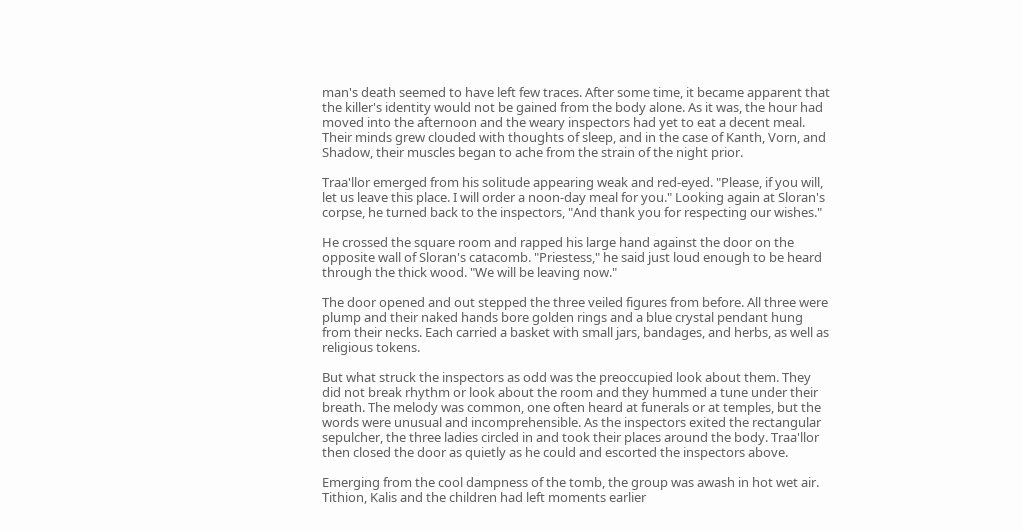man's death seemed to have left few traces. After some time, it became apparent that the killer's identity would not be gained from the body alone. As it was, the hour had moved into the afternoon and the weary inspectors had yet to eat a decent meal. Their minds grew clouded with thoughts of sleep, and in the case of Kanth, Vorn, and Shadow, their muscles began to ache from the strain of the night prior.

Traa'llor emerged from his solitude appearing weak and red-eyed. "Please, if you will, let us leave this place. I will order a noon-day meal for you." Looking again at Sloran's corpse, he turned back to the inspectors, "And thank you for respecting our wishes."

He crossed the square room and rapped his large hand against the door on the opposite wall of Sloran's catacomb. "Priestess," he said just loud enough to be heard through the thick wood. "We will be leaving now."

The door opened and out stepped the three veiled figures from before. All three were plump and their naked hands bore golden rings and a blue crystal pendant hung from their necks. Each carried a basket with small jars, bandages, and herbs, as well as religious tokens.

But what struck the inspectors as odd was the preoccupied look about them. They did not break rhythm or look about the room and they hummed a tune under their breath. The melody was common, one often heard at funerals or at temples, but the words were unusual and incomprehensible. As the inspectors exited the rectangular sepulcher, the three ladies circled in and took their places around the body. Traa'llor then closed the door as quietly as he could and escorted the inspectors above.

Emerging from the cool dampness of the tomb, the group was awash in hot wet air. Tithion, Kalis and the children had left moments earlier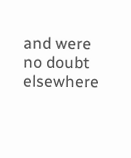and were no doubt elsewhere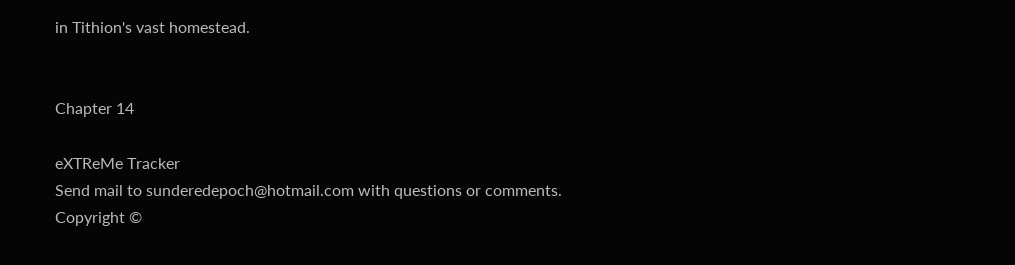in Tithion's vast homestead.


Chapter 14

eXTReMe Tracker
Send mail to sunderedepoch@hotmail.com with questions or comments.
Copyright ©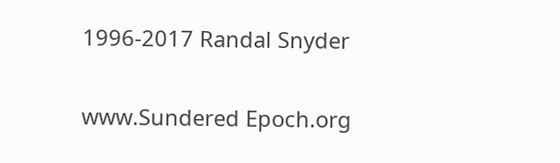1996-2017 Randal Snyder

www.Sundered Epoch.org